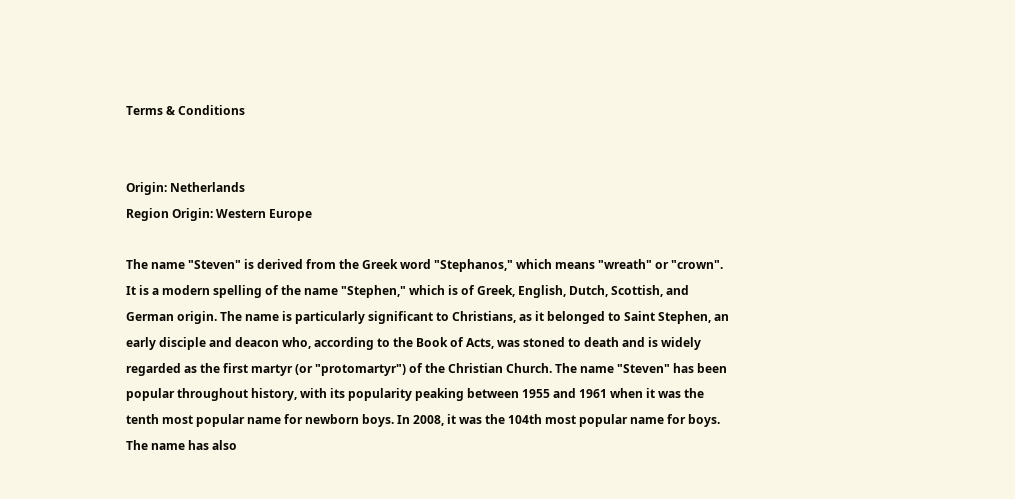Terms & Conditions


Origin: Netherlands
Region Origin: Western Europe

The name "Steven" is derived from the Greek word "Stephanos," which means "wreath" or "crown". It is a modern spelling of the name "Stephen," which is of Greek, English, Dutch, Scottish, and German origin. The name is particularly significant to Christians, as it belonged to Saint Stephen, an early disciple and deacon who, according to the Book of Acts, was stoned to death and is widely regarded as the first martyr (or "protomartyr") of the Christian Church. The name "Steven" has been popular throughout history, with its popularity peaking between 1955 and 1961 when it was the tenth most popular name for newborn boys. In 2008, it was the 104th most popular name for boys. The name has also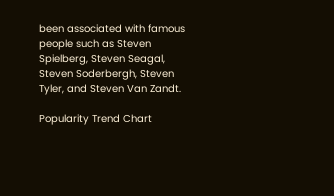been associated with famous people such as Steven Spielberg, Steven Seagal, Steven Soderbergh, Steven Tyler, and Steven Van Zandt.

Popularity Trend Chart